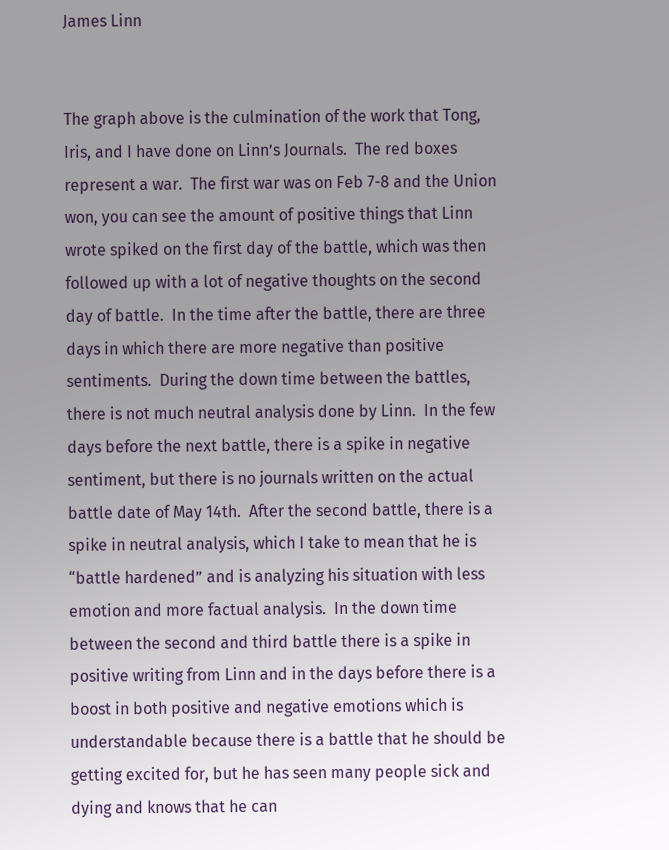James Linn


The graph above is the culmination of the work that Tong, Iris, and I have done on Linn’s Journals.  The red boxes represent a war.  The first war was on Feb 7-8 and the Union won, you can see the amount of positive things that Linn wrote spiked on the first day of the battle, which was then followed up with a lot of negative thoughts on the second day of battle.  In the time after the battle, there are three days in which there are more negative than positive sentiments.  During the down time between the battles, there is not much neutral analysis done by Linn.  In the few days before the next battle, there is a spike in negative sentiment, but there is no journals written on the actual battle date of May 14th.  After the second battle, there is a spike in neutral analysis, which I take to mean that he is “battle hardened” and is analyzing his situation with less emotion and more factual analysis.  In the down time between the second and third battle there is a spike in positive writing from Linn and in the days before there is a boost in both positive and negative emotions which is understandable because there is a battle that he should be getting excited for, but he has seen many people sick and dying and knows that he can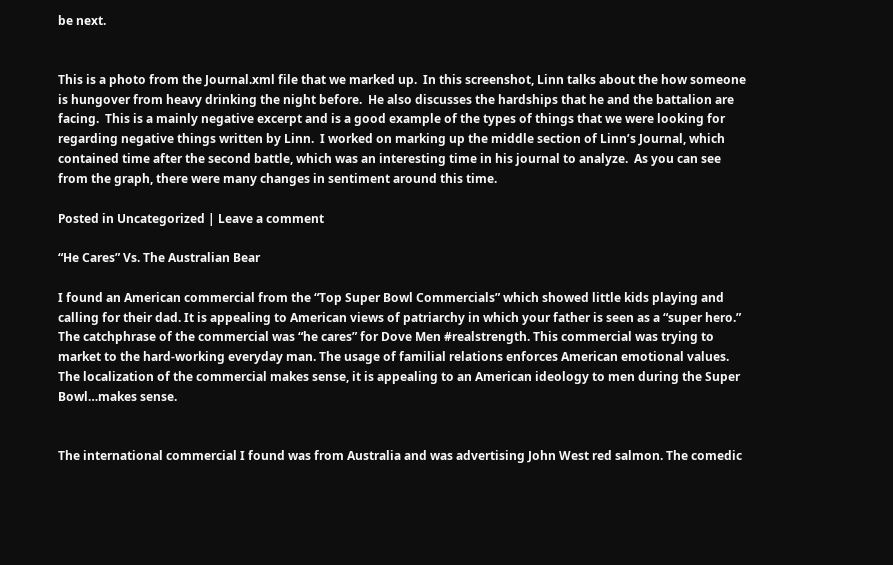be next.


This is a photo from the Journal.xml file that we marked up.  In this screenshot, Linn talks about the how someone is hungover from heavy drinking the night before.  He also discusses the hardships that he and the battalion are facing.  This is a mainly negative excerpt and is a good example of the types of things that we were looking for regarding negative things written by Linn.  I worked on marking up the middle section of Linn’s Journal, which contained time after the second battle, which was an interesting time in his journal to analyze.  As you can see from the graph, there were many changes in sentiment around this time.

Posted in Uncategorized | Leave a comment

“He Cares” Vs. The Australian Bear

I found an American commercial from the “Top Super Bowl Commercials” which showed little kids playing and calling for their dad. It is appealing to American views of patriarchy in which your father is seen as a “super hero.” The catchphrase of the commercial was “he cares” for Dove Men #realstrength. This commercial was trying to market to the hard-working everyday man. The usage of familial relations enforces American emotional values. The localization of the commercial makes sense, it is appealing to an American ideology to men during the Super Bowl…makes sense.


The international commercial I found was from Australia and was advertising John West red salmon. The comedic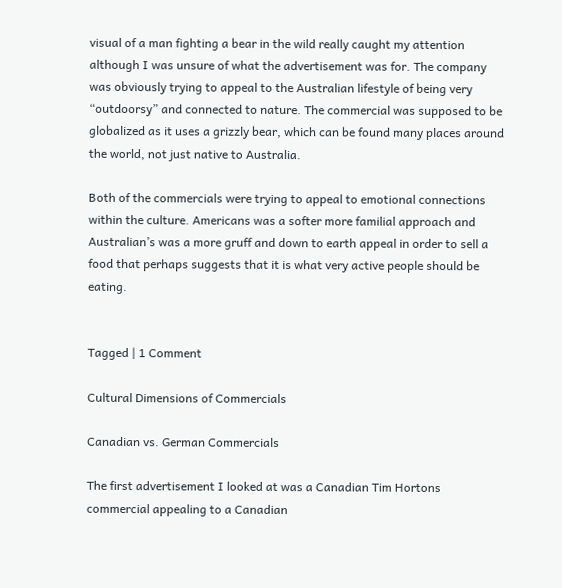visual of a man fighting a bear in the wild really caught my attention although I was unsure of what the advertisement was for. The company was obviously trying to appeal to the Australian lifestyle of being very “outdoorsy” and connected to nature. The commercial was supposed to be globalized as it uses a grizzly bear, which can be found many places around the world, not just native to Australia.

Both of the commercials were trying to appeal to emotional connections within the culture. Americans was a softer more familial approach and Australian’s was a more gruff and down to earth appeal in order to sell a food that perhaps suggests that it is what very active people should be eating.


Tagged | 1 Comment

Cultural Dimensions of Commercials

Canadian vs. German Commercials

The first advertisement I looked at was a Canadian Tim Hortons commercial appealing to a Canadian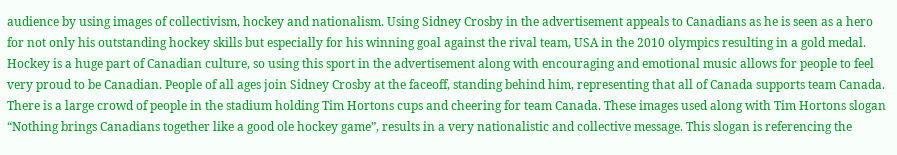audience by using images of collectivism, hockey and nationalism. Using Sidney Crosby in the advertisement appeals to Canadians as he is seen as a hero for not only his outstanding hockey skills but especially for his winning goal against the rival team, USA in the 2010 olympics resulting in a gold medal. Hockey is a huge part of Canadian culture, so using this sport in the advertisement along with encouraging and emotional music allows for people to feel very proud to be Canadian. People of all ages join Sidney Crosby at the faceoff, standing behind him, representing that all of Canada supports team Canada. There is a large crowd of people in the stadium holding Tim Hortons cups and cheering for team Canada. These images used along with Tim Hortons slogan “Nothing brings Canadians together like a good ole hockey game”, results in a very nationalistic and collective message. This slogan is referencing the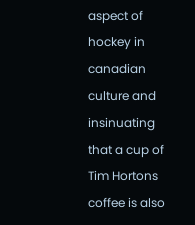aspect of hockey in canadian culture and insinuating that a cup of Tim Hortons coffee is also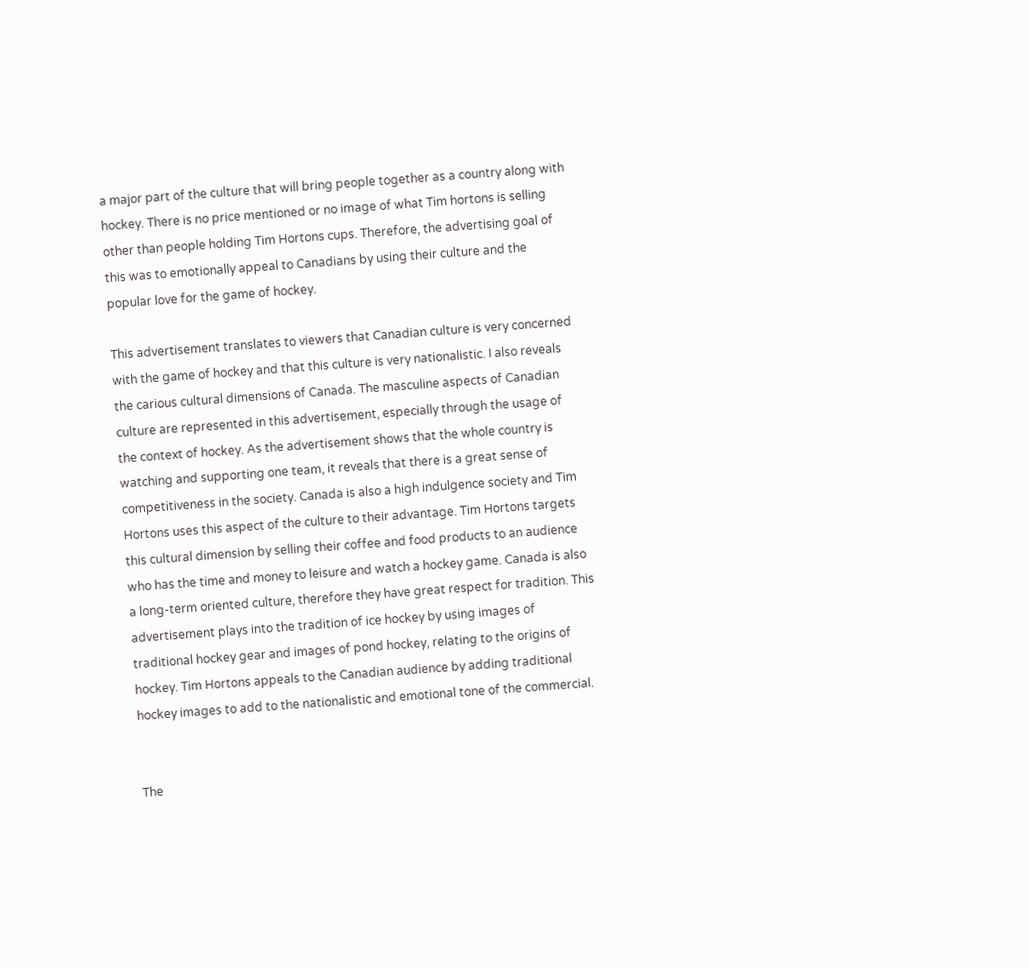a major part of the culture that will bring people together as a country along with hockey. There is no price mentioned or no image of what Tim hortons is selling other than people holding Tim Hortons cups. Therefore, the advertising goal of this was to emotionally appeal to Canadians by using their culture and the popular love for the game of hockey.

This advertisement translates to viewers that Canadian culture is very concerned with the game of hockey and that this culture is very nationalistic. I also reveals the carious cultural dimensions of Canada. The masculine aspects of Canadian culture are represented in this advertisement, especially through the usage of the context of hockey. As the advertisement shows that the whole country is watching and supporting one team, it reveals that there is a great sense of competitiveness in the society. Canada is also a high indulgence society and Tim Hortons uses this aspect of the culture to their advantage. Tim Hortons targets this cultural dimension by selling their coffee and food products to an audience who has the time and money to leisure and watch a hockey game. Canada is also a long-term oriented culture, therefore they have great respect for tradition. This advertisement plays into the tradition of ice hockey by using images of traditional hockey gear and images of pond hockey, relating to the origins of hockey. Tim Hortons appeals to the Canadian audience by adding traditional hockey images to add to the nationalistic and emotional tone of the commercial.


The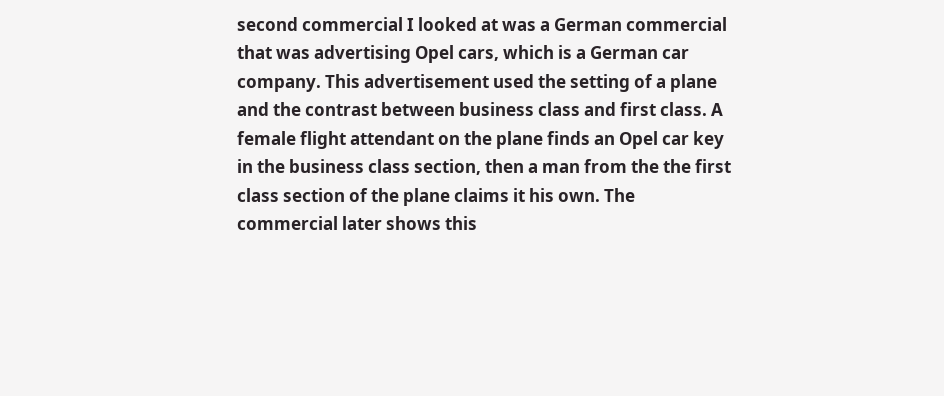second commercial I looked at was a German commercial that was advertising Opel cars, which is a German car company. This advertisement used the setting of a plane and the contrast between business class and first class. A female flight attendant on the plane finds an Opel car key in the business class section, then a man from the the first class section of the plane claims it his own. The commercial later shows this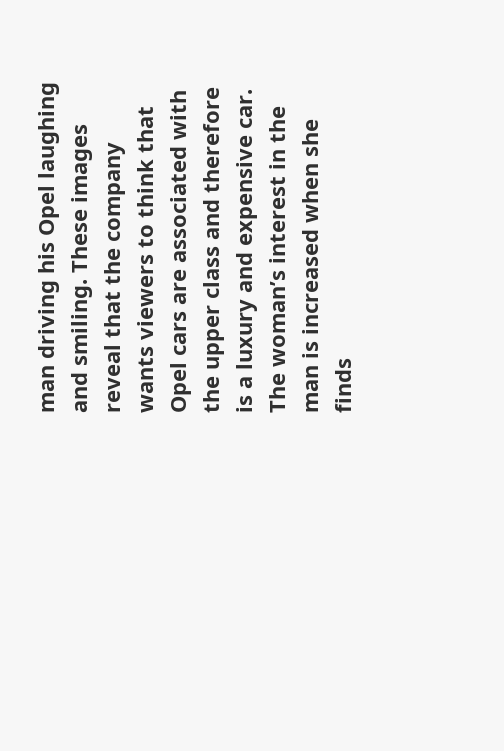man driving his Opel laughing and smiling. These images reveal that the company wants viewers to think that Opel cars are associated with the upper class and therefore is a luxury and expensive car. The woman’s interest in the man is increased when she finds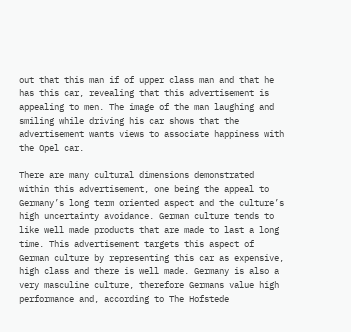out that this man if of upper class man and that he has this car, revealing that this advertisement is appealing to men. The image of the man laughing and smiling while driving his car shows that the advertisement wants views to associate happiness with the Opel car.

There are many cultural dimensions demonstrated within this advertisement, one being the appeal to Germany’s long term oriented aspect and the culture’s high uncertainty avoidance. German culture tends to like well made products that are made to last a long time. This advertisement targets this aspect of German culture by representing this car as expensive, high class and there is well made. Germany is also a very masculine culture, therefore Germans value high performance and, according to The Hofstede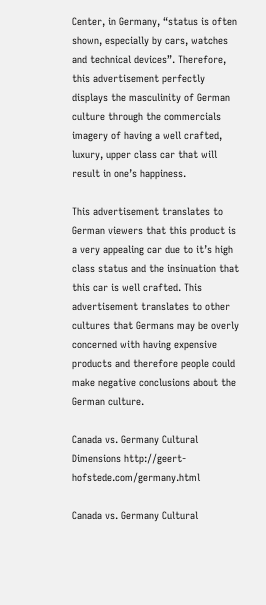Center, in Germany, “status is often shown, especially by cars, watches and technical devices”. Therefore, this advertisement perfectly displays the masculinity of German culture through the commercials imagery of having a well crafted, luxury, upper class car that will result in one’s happiness.

This advertisement translates to German viewers that this product is a very appealing car due to it’s high class status and the insinuation that this car is well crafted. This advertisement translates to other cultures that Germans may be overly concerned with having expensive products and therefore people could make negative conclusions about the German culture.

Canada vs. Germany Cultural Dimensions http://geert-hofstede.com/germany.html

Canada vs. Germany Cultural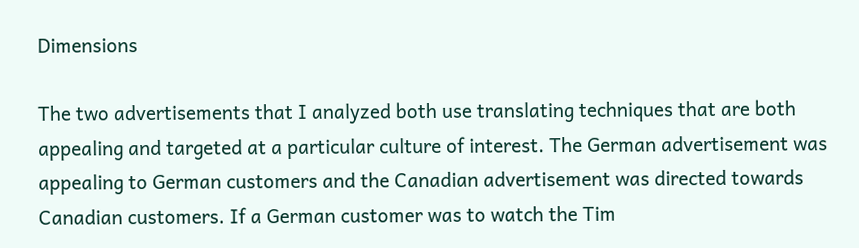Dimensions

The two advertisements that I analyzed both use translating techniques that are both appealing and targeted at a particular culture of interest. The German advertisement was appealing to German customers and the Canadian advertisement was directed towards Canadian customers. If a German customer was to watch the Tim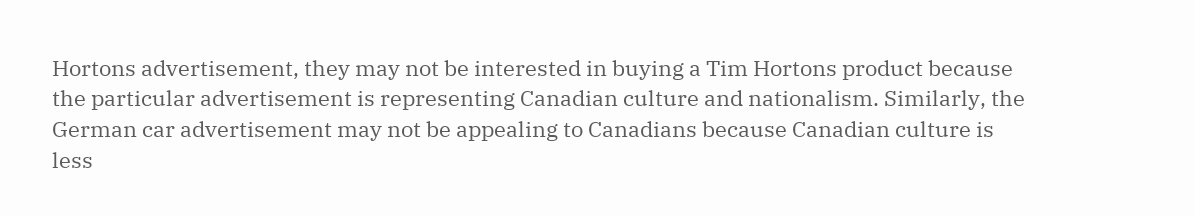Hortons advertisement, they may not be interested in buying a Tim Hortons product because the particular advertisement is representing Canadian culture and nationalism. Similarly, the German car advertisement may not be appealing to Canadians because Canadian culture is less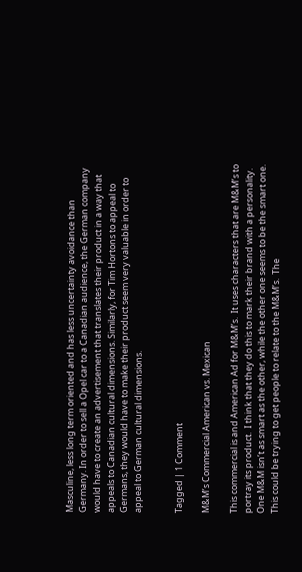Masculine, less long term oriented and has less uncertainty avoidance than Germany. In order to sell a Opel car to a Canadian audience, the German company would have to create an advertisement that translates their product in a way that appeals to Canadian cultural dimensions. Similarly, for Tim Hortons to appeal to Germans, they would have to make their product seem very valuable in order to appeal to German cultural dimensions.


Tagged | 1 Comment

M&M’s Commercial American vs. Mexican

This commercial is and American Ad for M&M’s.  It uses characters that are M&M’s to portray its product.  I think that they do this to mark their brand with a personality.  One M&M isn’t as smart as the other, while the other one seems to be the smart one.  This could be trying to get people to relate to the M&M’s.  The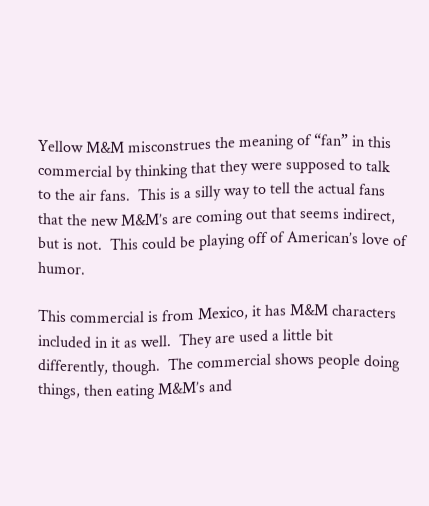Yellow M&M misconstrues the meaning of “fan” in this commercial by thinking that they were supposed to talk to the air fans.  This is a silly way to tell the actual fans that the new M&M’s are coming out that seems indirect, but is not.  This could be playing off of American’s love of humor.

This commercial is from Mexico, it has M&M characters included in it as well.  They are used a little bit differently, though.  The commercial shows people doing things, then eating M&M’s and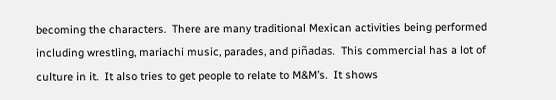becoming the characters.  There are many traditional Mexican activities being performed including wrestling, mariachi music, parades, and piñadas.  This commercial has a lot of culture in it.  It also tries to get people to relate to M&M’s.  It shows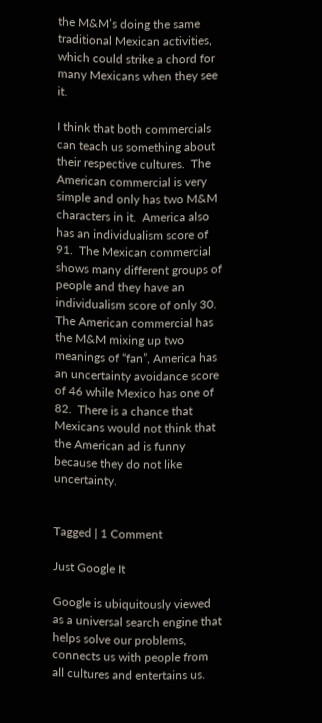the M&M’s doing the same traditional Mexican activities, which could strike a chord for many Mexicans when they see it.

I think that both commercials can teach us something about their respective cultures.  The American commercial is very simple and only has two M&M characters in it.  America also has an individualism score of 91.  The Mexican commercial shows many different groups of people and they have an individualism score of only 30.  The American commercial has the M&M mixing up two meanings of “fan”, America has an uncertainty avoidance score of 46 while Mexico has one of 82.  There is a chance that Mexicans would not think that the American ad is funny because they do not like uncertainty.


Tagged | 1 Comment

Just Google It

Google is ubiquitously viewed as a universal search engine that helps solve our problems, connects us with people from all cultures and entertains us.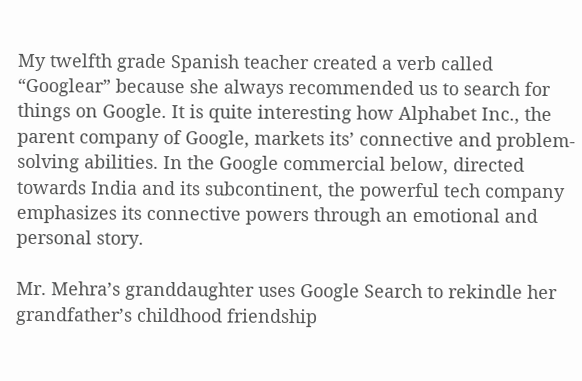My twelfth grade Spanish teacher created a verb called “Googlear” because she always recommended us to search for things on Google. It is quite interesting how Alphabet Inc., the parent company of Google, markets its’ connective and problem-solving abilities. In the Google commercial below, directed towards India and its subcontinent, the powerful tech company emphasizes its connective powers through an emotional and personal story.

Mr. Mehra’s granddaughter uses Google Search to rekindle her grandfather’s childhood friendship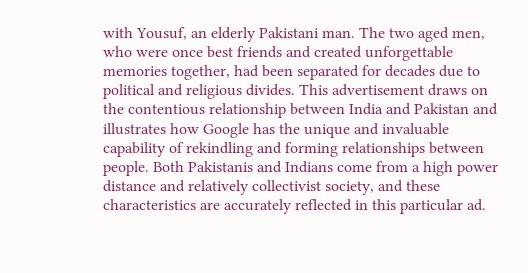with Yousuf, an elderly Pakistani man. The two aged men, who were once best friends and created unforgettable memories together, had been separated for decades due to political and religious divides. This advertisement draws on the contentious relationship between India and Pakistan and illustrates how Google has the unique and invaluable capability of rekindling and forming relationships between people. Both Pakistanis and Indians come from a high power distance and relatively collectivist society, and these characteristics are accurately reflected in this particular ad.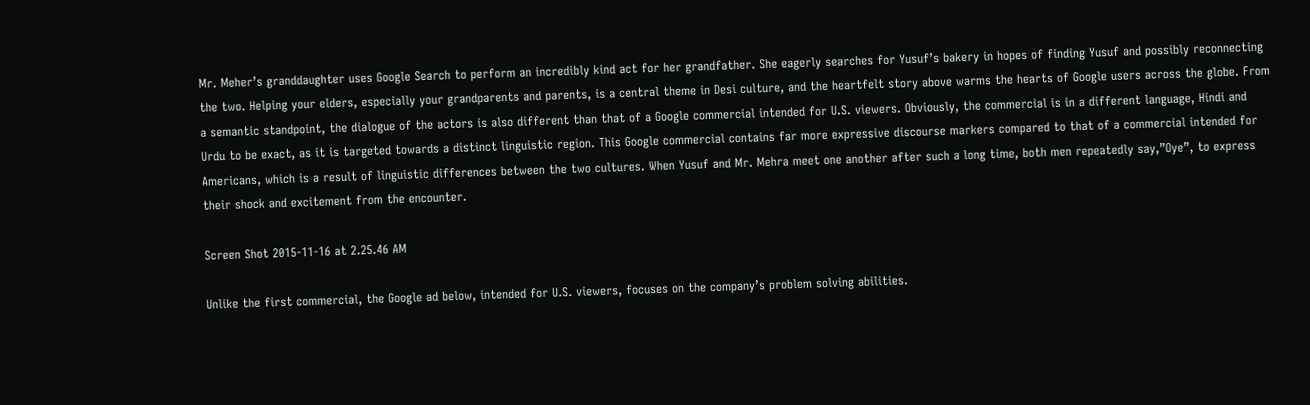Mr. Meher’s granddaughter uses Google Search to perform an incredibly kind act for her grandfather. She eagerly searches for Yusuf’s bakery in hopes of finding Yusuf and possibly reconnecting the two. Helping your elders, especially your grandparents and parents, is a central theme in Desi culture, and the heartfelt story above warms the hearts of Google users across the globe. From a semantic standpoint, the dialogue of the actors is also different than that of a Google commercial intended for U.S. viewers. Obviously, the commercial is in a different language, Hindi and Urdu to be exact, as it is targeted towards a distinct linguistic region. This Google commercial contains far more expressive discourse markers compared to that of a commercial intended for Americans, which is a result of linguistic differences between the two cultures. When Yusuf and Mr. Mehra meet one another after such a long time, both men repeatedly say,”Oye”, to express their shock and excitement from the encounter.

Screen Shot 2015-11-16 at 2.25.46 AM

Unlike the first commercial, the Google ad below, intended for U.S. viewers, focuses on the company’s problem solving abilities.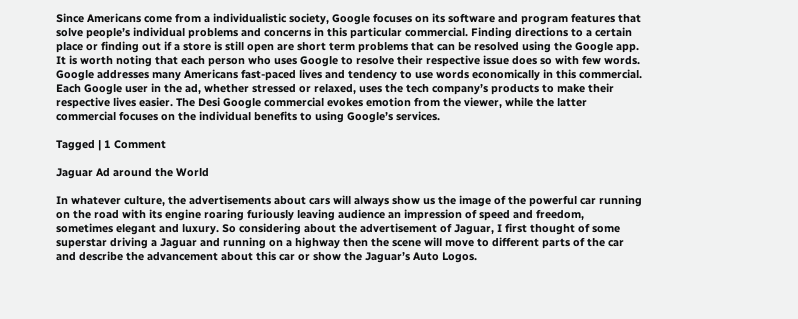Since Americans come from a individualistic society, Google focuses on its software and program features that solve people’s individual problems and concerns in this particular commercial. Finding directions to a certain place or finding out if a store is still open are short term problems that can be resolved using the Google app. It is worth noting that each person who uses Google to resolve their respective issue does so with few words. Google addresses many Americans fast-paced lives and tendency to use words economically in this commercial. Each Google user in the ad, whether stressed or relaxed, uses the tech company’s products to make their respective lives easier. The Desi Google commercial evokes emotion from the viewer, while the latter commercial focuses on the individual benefits to using Google’s services.

Tagged | 1 Comment

Jaguar Ad around the World

In whatever culture, the advertisements about cars will always show us the image of the powerful car running on the road with its engine roaring furiously leaving audience an impression of speed and freedom, sometimes elegant and luxury. So considering about the advertisement of Jaguar, I first thought of some superstar driving a Jaguar and running on a highway then the scene will move to different parts of the car and describe the advancement about this car or show the Jaguar’s Auto Logos.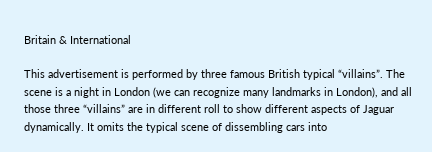Britain & International

This advertisement is performed by three famous British typical “villains”. The scene is a night in London (we can recognize many landmarks in London), and all those three “villains” are in different roll to show different aspects of Jaguar dynamically. It omits the typical scene of dissembling cars into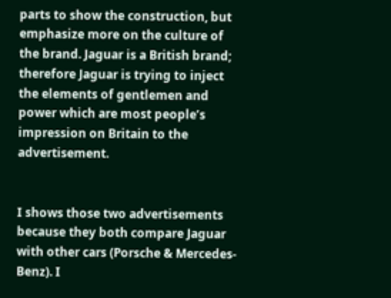parts to show the construction, but emphasize more on the culture of the brand. Jaguar is a British brand; therefore Jaguar is trying to inject the elements of gentlemen and power which are most people’s impression on Britain to the advertisement.


I shows those two advertisements because they both compare Jaguar with other cars (Porsche & Mercedes-Benz). I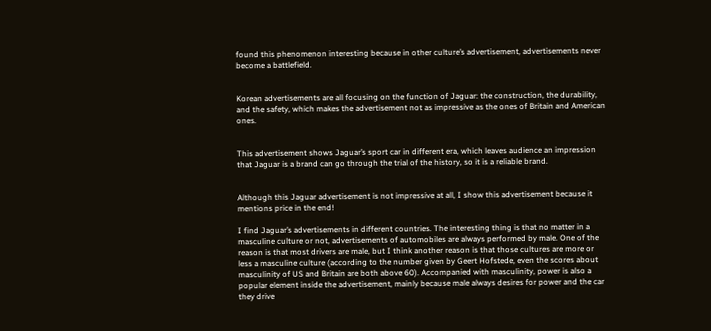found this phenomenon interesting because in other culture’s advertisement, advertisements never become a battlefield.


Korean advertisements are all focusing on the function of Jaguar: the construction, the durability, and the safety, which makes the advertisement not as impressive as the ones of Britain and American ones.


This advertisement shows Jaguar’s sport car in different era, which leaves audience an impression that Jaguar is a brand can go through the trial of the history, so it is a reliable brand.


Although this Jaguar advertisement is not impressive at all, I show this advertisement because it mentions price in the end!

I find Jaguar’s advertisements in different countries. The interesting thing is that no matter in a masculine culture or not, advertisements of automobiles are always performed by male. One of the reason is that most drivers are male, but I think another reason is that those cultures are more or less a masculine culture (according to the number given by Geert Hofstede, even the scores about masculinity of US and Britain are both above 60). Accompanied with masculinity, power is also a popular element inside the advertisement, mainly because male always desires for power and the car they drive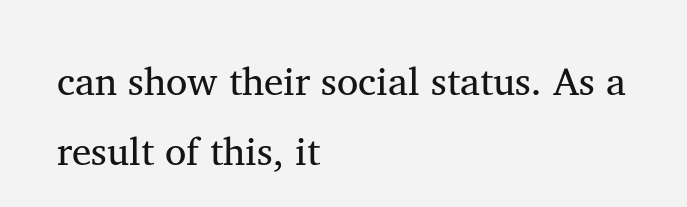can show their social status. As a result of this, it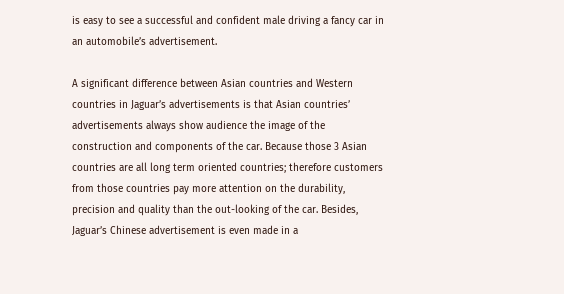is easy to see a successful and confident male driving a fancy car in an automobile’s advertisement.

A significant difference between Asian countries and Western countries in Jaguar’s advertisements is that Asian countries’ advertisements always show audience the image of the construction and components of the car. Because those 3 Asian countries are all long term oriented countries; therefore customers from those countries pay more attention on the durability, precision and quality than the out-looking of the car. Besides, Jaguar’s Chinese advertisement is even made in a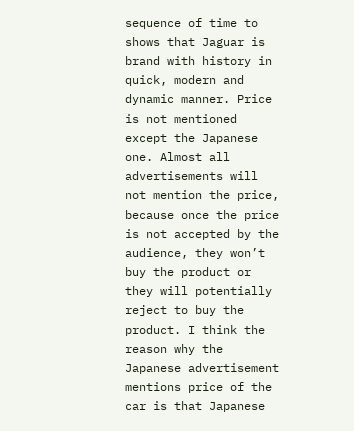sequence of time to shows that Jaguar is brand with history in quick, modern and dynamic manner. Price is not mentioned except the Japanese one. Almost all advertisements will not mention the price, because once the price is not accepted by the audience, they won’t buy the product or they will potentially reject to buy the product. I think the reason why the Japanese advertisement mentions price of the car is that Japanese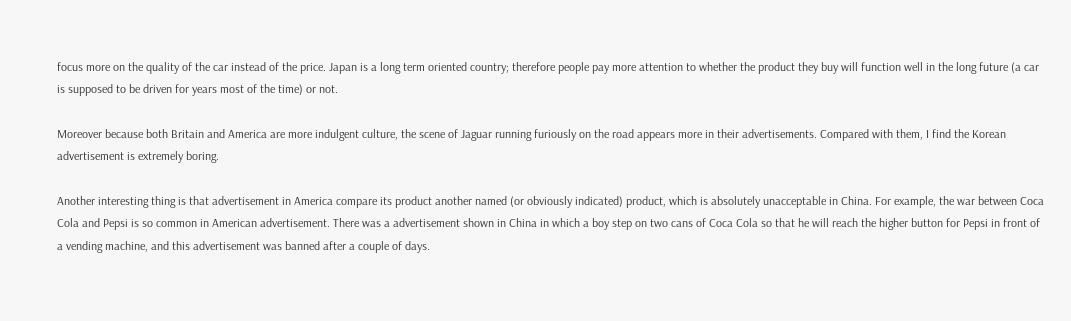focus more on the quality of the car instead of the price. Japan is a long term oriented country; therefore people pay more attention to whether the product they buy will function well in the long future (a car is supposed to be driven for years most of the time) or not.

Moreover because both Britain and America are more indulgent culture, the scene of Jaguar running furiously on the road appears more in their advertisements. Compared with them, I find the Korean advertisement is extremely boring.

Another interesting thing is that advertisement in America compare its product another named (or obviously indicated) product, which is absolutely unacceptable in China. For example, the war between Coca Cola and Pepsi is so common in American advertisement. There was a advertisement shown in China in which a boy step on two cans of Coca Cola so that he will reach the higher button for Pepsi in front of a vending machine, and this advertisement was banned after a couple of days.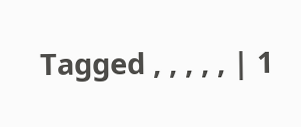Tagged , , , , , | 1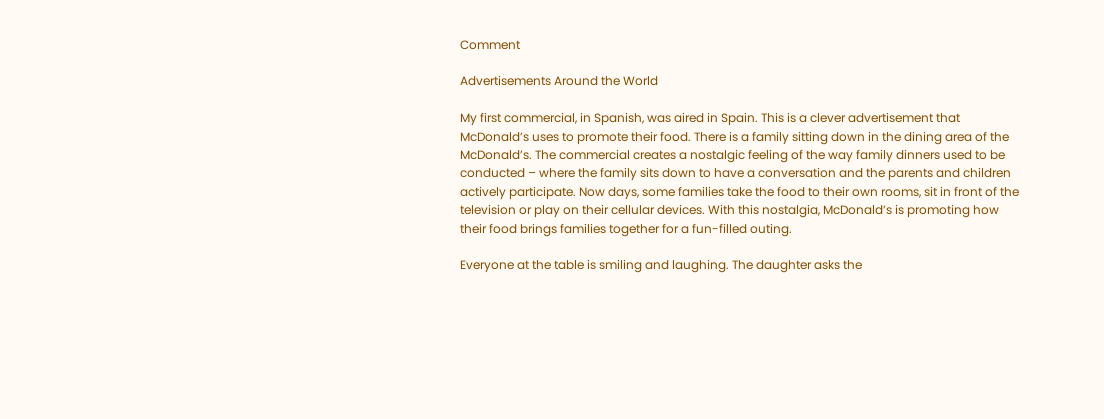Comment

Advertisements Around the World

My first commercial, in Spanish, was aired in Spain. This is a clever advertisement that McDonald’s uses to promote their food. There is a family sitting down in the dining area of the McDonald’s. The commercial creates a nostalgic feeling of the way family dinners used to be conducted – where the family sits down to have a conversation and the parents and children actively participate. Now days, some families take the food to their own rooms, sit in front of the television or play on their cellular devices. With this nostalgia, McDonald’s is promoting how their food brings families together for a fun-filled outing.

Everyone at the table is smiling and laughing. The daughter asks the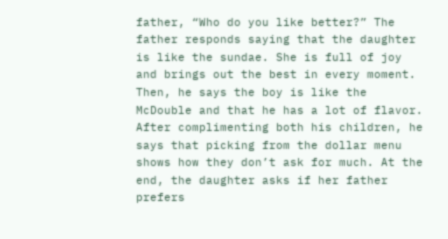father, “Who do you like better?” The father responds saying that the daughter is like the sundae. She is full of joy and brings out the best in every moment. Then, he says the boy is like the McDouble and that he has a lot of flavor. After complimenting both his children, he says that picking from the dollar menu shows how they don’t ask for much. At the end, the daughter asks if her father prefers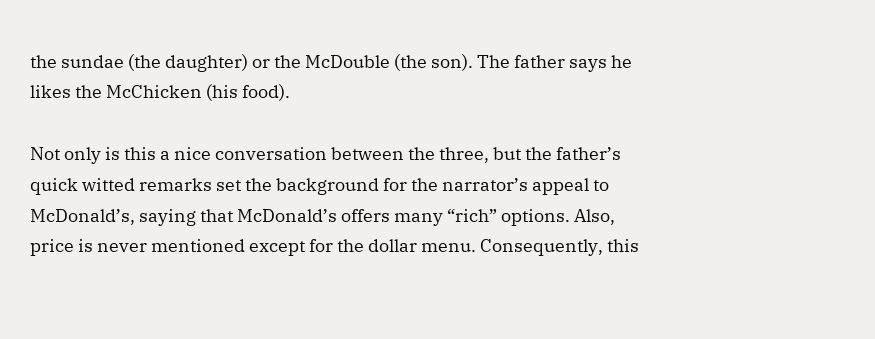the sundae (the daughter) or the McDouble (the son). The father says he likes the McChicken (his food).

Not only is this a nice conversation between the three, but the father’s quick witted remarks set the background for the narrator’s appeal to McDonald’s, saying that McDonald’s offers many “rich” options. Also, price is never mentioned except for the dollar menu. Consequently, this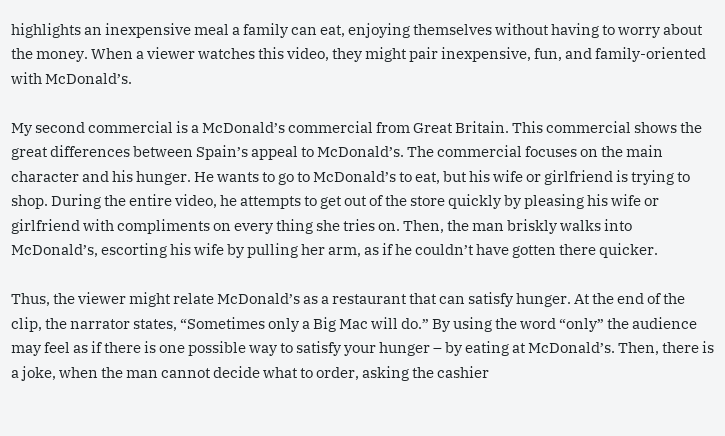highlights an inexpensive meal a family can eat, enjoying themselves without having to worry about the money. When a viewer watches this video, they might pair inexpensive, fun, and family-oriented with McDonald’s.

My second commercial is a McDonald’s commercial from Great Britain. This commercial shows the great differences between Spain’s appeal to McDonald’s. The commercial focuses on the main character and his hunger. He wants to go to McDonald’s to eat, but his wife or girlfriend is trying to shop. During the entire video, he attempts to get out of the store quickly by pleasing his wife or girlfriend with compliments on every thing she tries on. Then, the man briskly walks into McDonald’s, escorting his wife by pulling her arm, as if he couldn’t have gotten there quicker.

Thus, the viewer might relate McDonald’s as a restaurant that can satisfy hunger. At the end of the clip, the narrator states, “Sometimes only a Big Mac will do.” By using the word “only” the audience may feel as if there is one possible way to satisfy your hunger – by eating at McDonald’s. Then, there is a joke, when the man cannot decide what to order, asking the cashier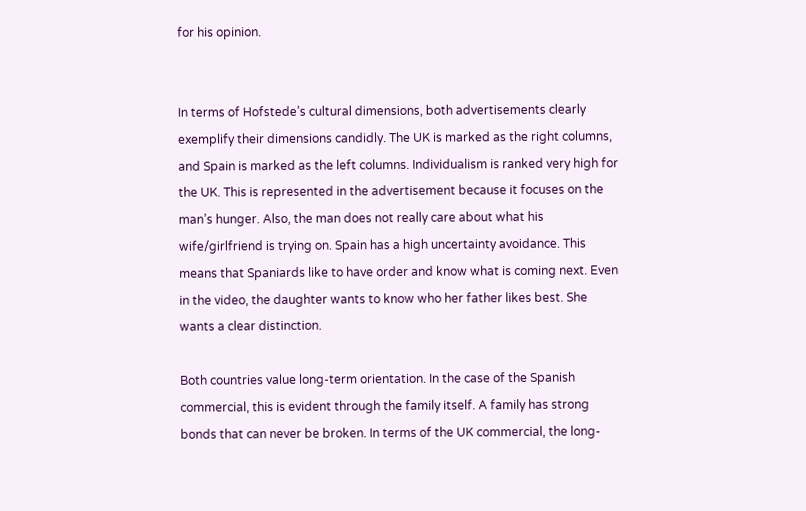for his opinion.


In terms of Hofstede’s cultural dimensions, both advertisements clearly exemplify their dimensions candidly. The UK is marked as the right columns, and Spain is marked as the left columns. Individualism is ranked very high for the UK. This is represented in the advertisement because it focuses on the man’s hunger. Also, the man does not really care about what his wife/girlfriend is trying on. Spain has a high uncertainty avoidance. This means that Spaniards like to have order and know what is coming next. Even in the video, the daughter wants to know who her father likes best. She wants a clear distinction.

Both countries value long-term orientation. In the case of the Spanish commercial, this is evident through the family itself. A family has strong bonds that can never be broken. In terms of the UK commercial, the long-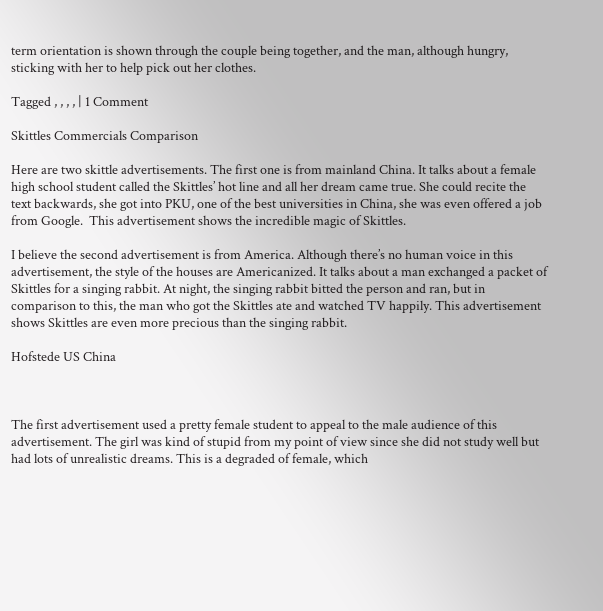term orientation is shown through the couple being together, and the man, although hungry, sticking with her to help pick out her clothes.

Tagged , , , , | 1 Comment

Skittles Commercials Comparison

Here are two skittle advertisements. The first one is from mainland China. It talks about a female high school student called the Skittles’ hot line and all her dream came true. She could recite the text backwards, she got into PKU, one of the best universities in China, she was even offered a job from Google.  This advertisement shows the incredible magic of Skittles.

I believe the second advertisement is from America. Although there’s no human voice in this advertisement, the style of the houses are Americanized. It talks about a man exchanged a packet of Skittles for a singing rabbit. At night, the singing rabbit bitted the person and ran, but in comparison to this, the man who got the Skittles ate and watched TV happily. This advertisement shows Skittles are even more precious than the singing rabbit.

Hofstede US China



The first advertisement used a pretty female student to appeal to the male audience of this advertisement. The girl was kind of stupid from my point of view since she did not study well but had lots of unrealistic dreams. This is a degraded of female, which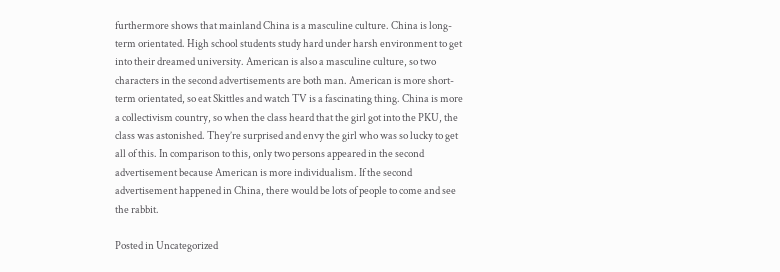furthermore shows that mainland China is a masculine culture. China is long-term orientated. High school students study hard under harsh environment to get into their dreamed university. American is also a masculine culture, so two characters in the second advertisements are both man. American is more short-term orientated, so eat Skittles and watch TV is a fascinating thing. China is more a collectivism country, so when the class heard that the girl got into the PKU, the class was astonished. They’re surprised and envy the girl who was so lucky to get all of this. In comparison to this, only two persons appeared in the second advertisement because American is more individualism. If the second advertisement happened in China, there would be lots of people to come and see the rabbit.

Posted in Uncategorized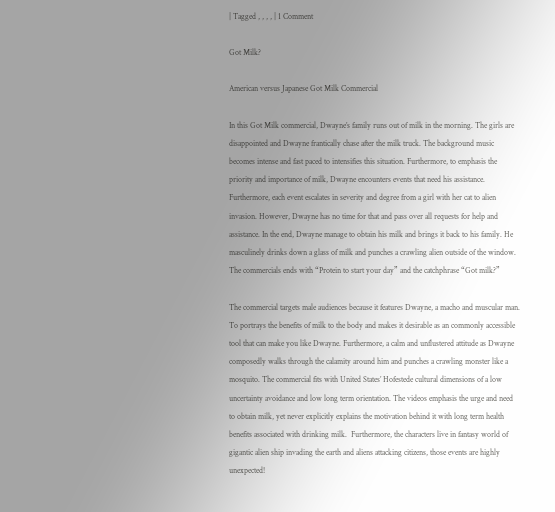| Tagged , , , , | 1 Comment

Got Milk?

American versus Japanese Got Milk Commercial

In this Got Milk commercial, Dwayne’s family runs out of milk in the morning. The girls are disappointed and Dwayne frantically chase after the milk truck. The background music becomes intense and fast paced to intensifies this situation. Furthermore, to emphasis the priority and importance of milk, Dwayne encounters events that need his assistance. Furthermore, each event escalates in severity and degree from a girl with her cat to alien invasion. However, Dwayne has no time for that and pass over all requests for help and assistance. In the end, Dwayne manage to obtain his milk and brings it back to his family. He masculinely drinks down a glass of milk and punches a crawling alien outside of the window. The commercials ends with “Protein to start your day” and the catchphrase “Got milk?”

The commercial targets male audiences because it features Dwayne, a macho and muscular man.  To portrays the benefits of milk to the body and makes it desirable as an commonly accessible tool that can make you like Dwayne. Furthermore, a calm and unflustered attitude as Dwayne composedly walks through the calamity around him and punches a crawling monster like a mosquito. The commercial fits with United States’ Hofestede cultural dimensions of a low uncertainty avoidance and low long term orientation. The videos emphasis the urge and need to obtain milk, yet never explicitly explains the motivation behind it with long term health benefits associated with drinking milk.  Furthermore, the characters live in fantasy world of gigantic alien ship invading the earth and aliens attacking citizens, those events are highly unexpected!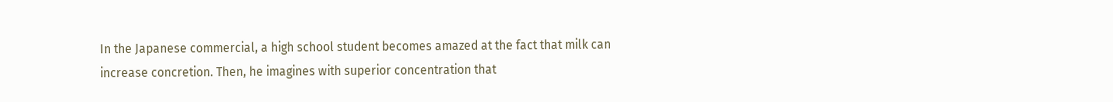In the Japanese commercial, a high school student becomes amazed at the fact that milk can increase concretion. Then, he imagines with superior concentration that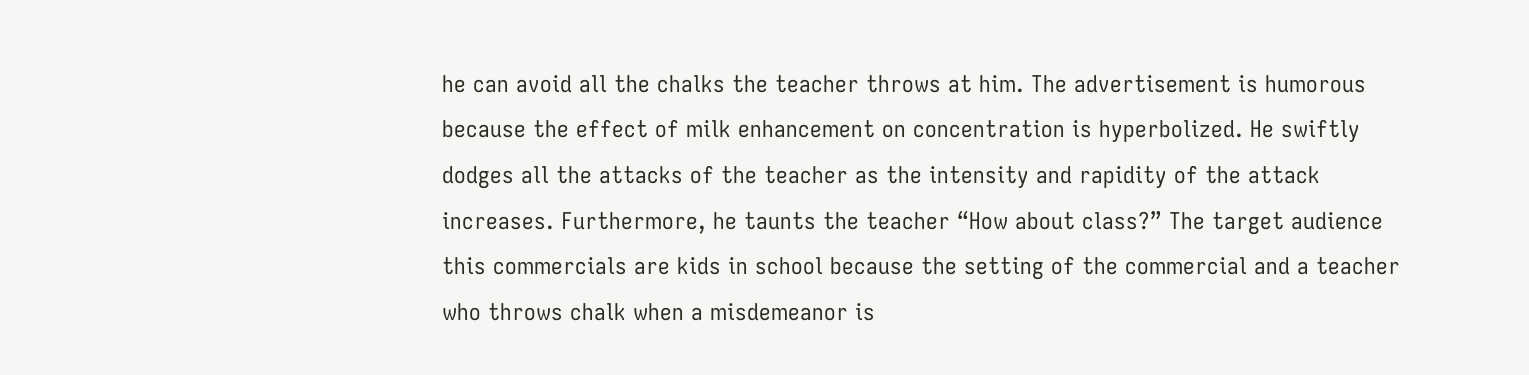he can avoid all the chalks the teacher throws at him. The advertisement is humorous because the effect of milk enhancement on concentration is hyperbolized. He swiftly dodges all the attacks of the teacher as the intensity and rapidity of the attack increases. Furthermore, he taunts the teacher “How about class?” The target audience this commercials are kids in school because the setting of the commercial and a teacher who throws chalk when a misdemeanor is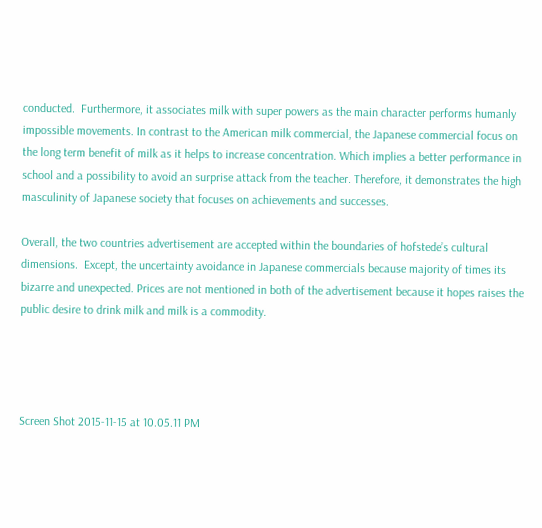conducted.  Furthermore, it associates milk with super powers as the main character performs humanly impossible movements. In contrast to the American milk commercial, the Japanese commercial focus on the long term benefit of milk as it helps to increase concentration. Which implies a better performance in school and a possibility to avoid an surprise attack from the teacher. Therefore, it demonstrates the high masculinity of Japanese society that focuses on achievements and successes.

Overall, the two countries advertisement are accepted within the boundaries of hofstede’s cultural dimensions.  Except, the uncertainty avoidance in Japanese commercials because majority of times its bizarre and unexpected. Prices are not mentioned in both of the advertisement because it hopes raises the public desire to drink milk and milk is a commodity.




Screen Shot 2015-11-15 at 10.05.11 PM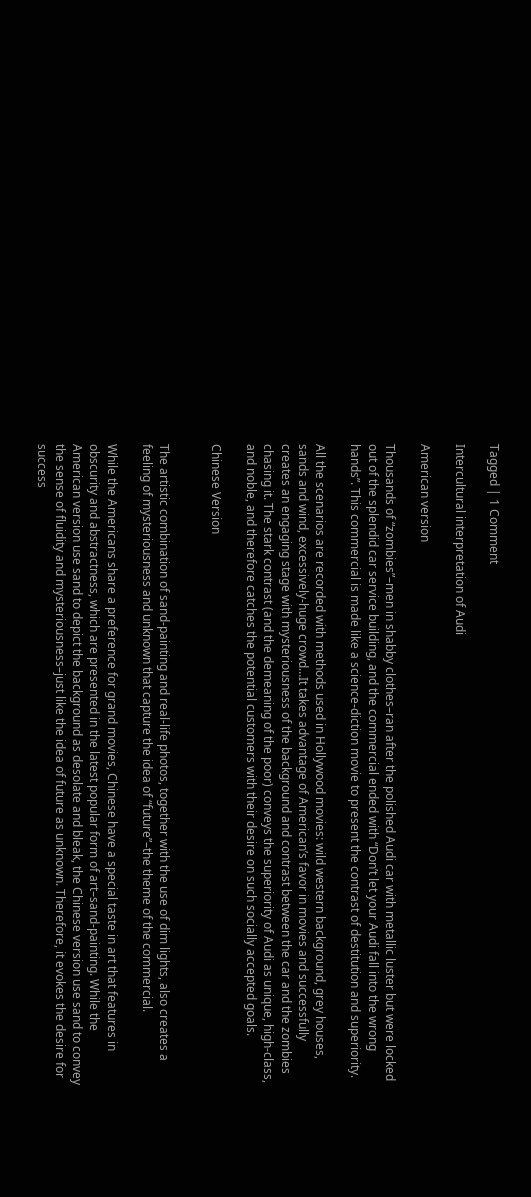Tagged | 1 Comment

Intercultural interpretation of Audi

American version

Thousands of “zombies”–men in shabby clothes–ran after the polished Audi car with metallic luster but were locked out of the splendid car service building, and the commercial ended with “Don’t let your Audi fall into the wrong hands”. This commercial is made like a science-diction movie to present the contrast of destitution and superiority.

All the scenarios are recorded with methods used in Hollywood movies: wild western background, grey houses, sands and wind, excessively-huge crowd…It takes advantage of American’s favor in movies and successfully creates an engaging stage with mysteriousness of the background and contrast between the car and the zombies chasing it. The stark contrast (and the demeaning of the poor) conveys the superiority of Audi as unique, high-class, and noble, and therefore catches the potential customers with their desire on such socially accepted goals.

Chinese Version


The artistic combination of sand-painting and real-life photos, together with the use of dim lights, also creates a feeling of mysteriousness and unknown that capture the idea of “future”–the theme of the commercial.

While the Americans share a preference for grand movies, Chinese have a special taste in art that features in obscurity and abstractness, which are presented in the latest popular form of art–sand-painting. While the American version use sand to depict the background as desolate and bleak, the Chinese version use sand to convey the sense of fluidity and mysteriousness–just like the idea of future as unknown. Therefore, it evokes the desire for success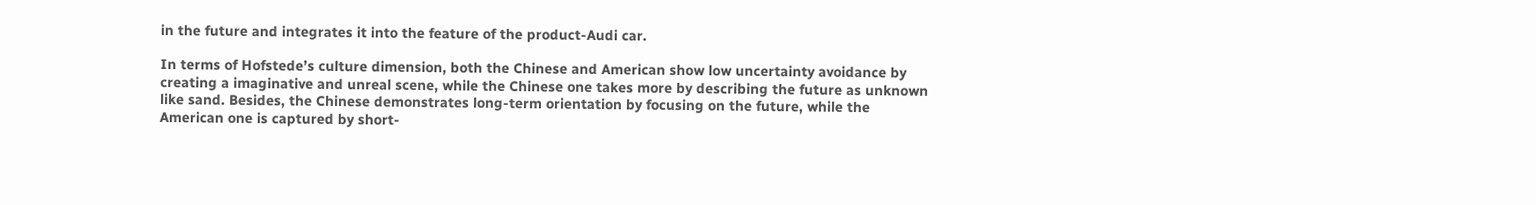in the future and integrates it into the feature of the product-Audi car.

In terms of Hofstede’s culture dimension, both the Chinese and American show low uncertainty avoidance by creating a imaginative and unreal scene, while the Chinese one takes more by describing the future as unknown like sand. Besides, the Chinese demonstrates long-term orientation by focusing on the future, while the American one is captured by short-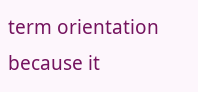term orientation because it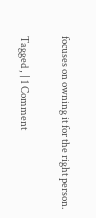focuses on owning it for the right person.

Tagged , | 1 Comment